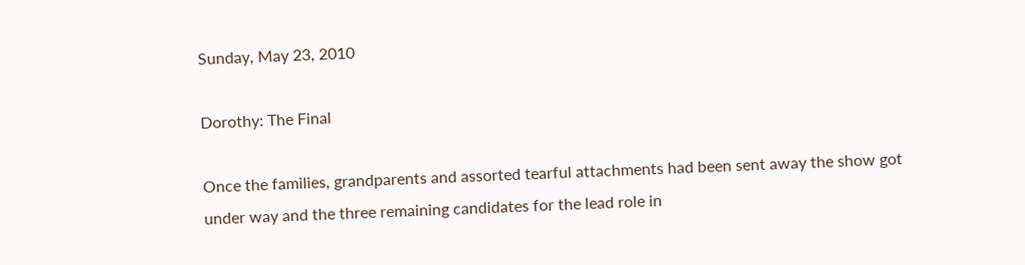Sunday, May 23, 2010

Dorothy: The Final

Once the families, grandparents and assorted tearful attachments had been sent away the show got under way and the three remaining candidates for the lead role in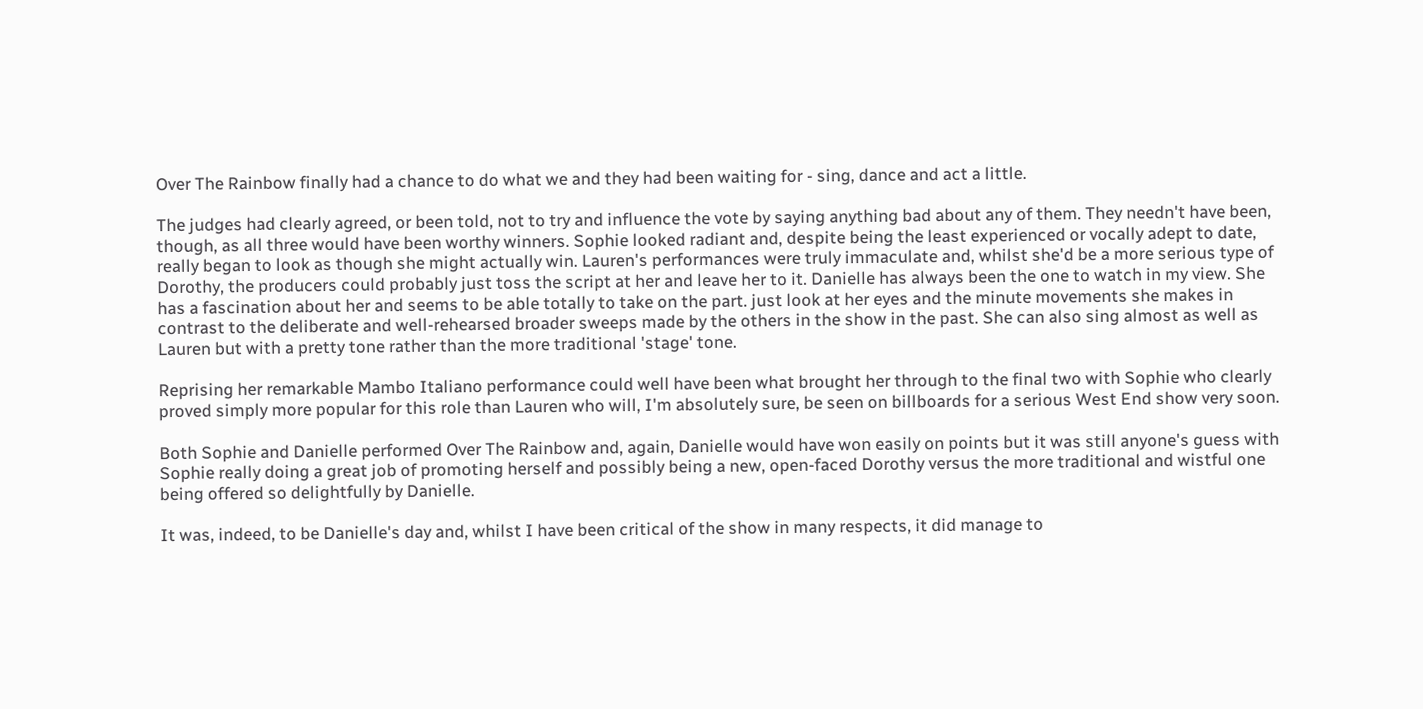Over The Rainbow finally had a chance to do what we and they had been waiting for - sing, dance and act a little.

The judges had clearly agreed, or been told, not to try and influence the vote by saying anything bad about any of them. They needn't have been, though, as all three would have been worthy winners. Sophie looked radiant and, despite being the least experienced or vocally adept to date, really began to look as though she might actually win. Lauren's performances were truly immaculate and, whilst she'd be a more serious type of Dorothy, the producers could probably just toss the script at her and leave her to it. Danielle has always been the one to watch in my view. She has a fascination about her and seems to be able totally to take on the part. just look at her eyes and the minute movements she makes in contrast to the deliberate and well-rehearsed broader sweeps made by the others in the show in the past. She can also sing almost as well as Lauren but with a pretty tone rather than the more traditional 'stage' tone.

Reprising her remarkable Mambo Italiano performance could well have been what brought her through to the final two with Sophie who clearly proved simply more popular for this role than Lauren who will, I'm absolutely sure, be seen on billboards for a serious West End show very soon.

Both Sophie and Danielle performed Over The Rainbow and, again, Danielle would have won easily on points but it was still anyone's guess with Sophie really doing a great job of promoting herself and possibly being a new, open-faced Dorothy versus the more traditional and wistful one being offered so delightfully by Danielle.

It was, indeed, to be Danielle's day and, whilst I have been critical of the show in many respects, it did manage to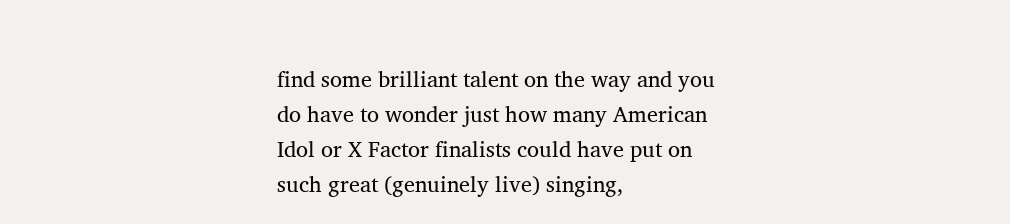find some brilliant talent on the way and you do have to wonder just how many American Idol or X Factor finalists could have put on such great (genuinely live) singing,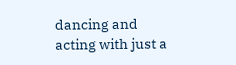dancing and acting with just a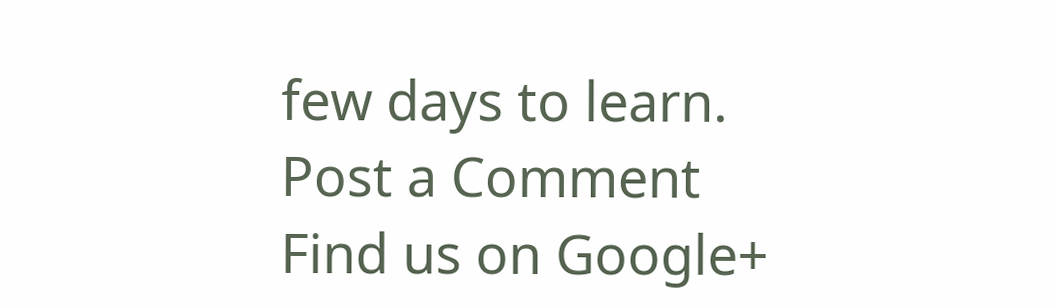few days to learn.
Post a Comment
Find us on Google+